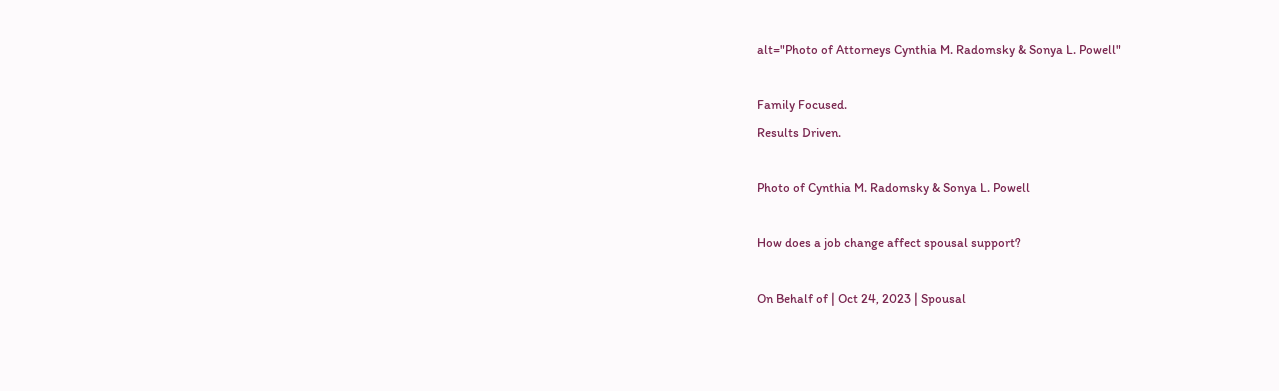alt="Photo of Attorneys Cynthia M. Radomsky & Sonya L. Powell"

Family Focused.
Results Driven.

Photo of Cynthia M. Radomsky & Sonya L. Powell

How does a job change affect spousal support?

On Behalf of | Oct 24, 2023 | Spousal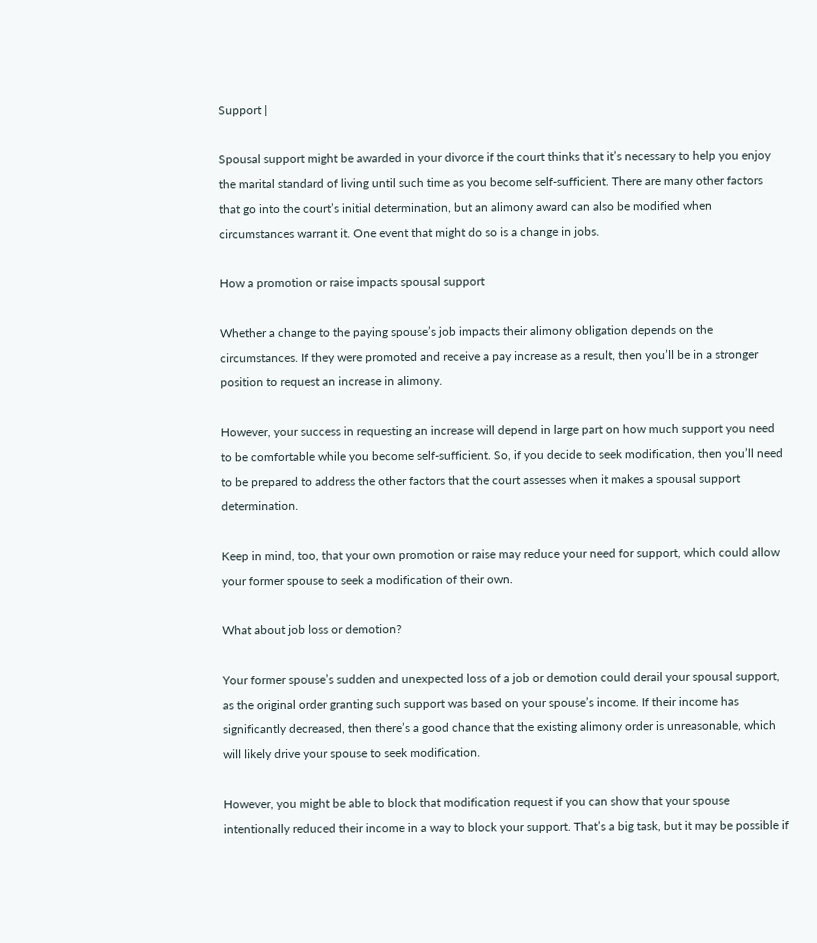Support |

Spousal support might be awarded in your divorce if the court thinks that it’s necessary to help you enjoy the marital standard of living until such time as you become self-sufficient. There are many other factors that go into the court’s initial determination, but an alimony award can also be modified when circumstances warrant it. One event that might do so is a change in jobs.

How a promotion or raise impacts spousal support

Whether a change to the paying spouse’s job impacts their alimony obligation depends on the circumstances. If they were promoted and receive a pay increase as a result, then you’ll be in a stronger position to request an increase in alimony.

However, your success in requesting an increase will depend in large part on how much support you need to be comfortable while you become self-sufficient. So, if you decide to seek modification, then you’ll need to be prepared to address the other factors that the court assesses when it makes a spousal support determination.

Keep in mind, too, that your own promotion or raise may reduce your need for support, which could allow your former spouse to seek a modification of their own.

What about job loss or demotion?

Your former spouse’s sudden and unexpected loss of a job or demotion could derail your spousal support, as the original order granting such support was based on your spouse’s income. If their income has significantly decreased, then there’s a good chance that the existing alimony order is unreasonable, which will likely drive your spouse to seek modification.

However, you might be able to block that modification request if you can show that your spouse intentionally reduced their income in a way to block your support. That’s a big task, but it may be possible if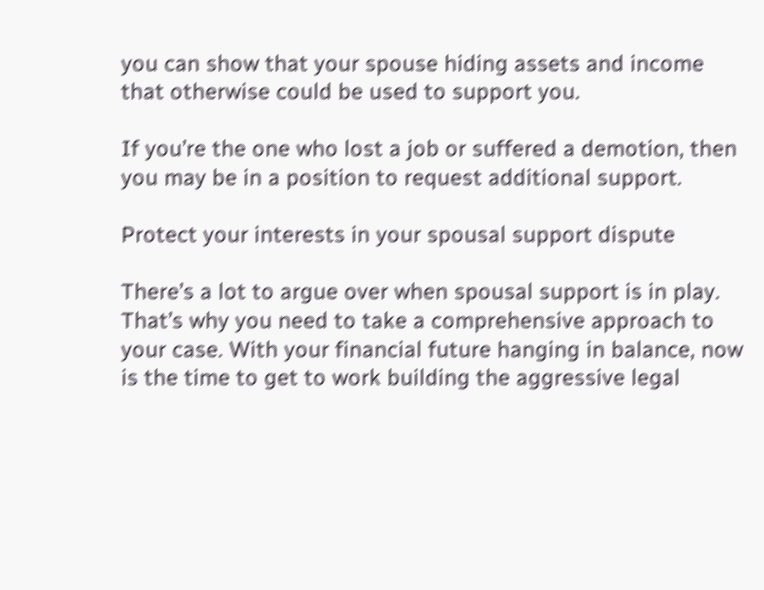you can show that your spouse hiding assets and income that otherwise could be used to support you.

If you’re the one who lost a job or suffered a demotion, then you may be in a position to request additional support.

Protect your interests in your spousal support dispute

There’s a lot to argue over when spousal support is in play. That’s why you need to take a comprehensive approach to your case. With your financial future hanging in balance, now is the time to get to work building the aggressive legal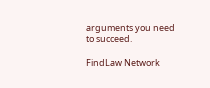arguments you need to succeed.

FindLaw Network